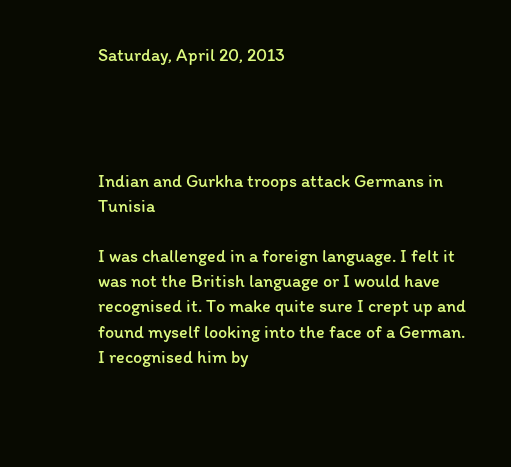Saturday, April 20, 2013




Indian and Gurkha troops attack Germans in Tunisia

I was challenged in a foreign language. I felt it was not the British language or I would have recognised it. To make quite sure I crept up and found myself looking into the face of a German. I recognised him by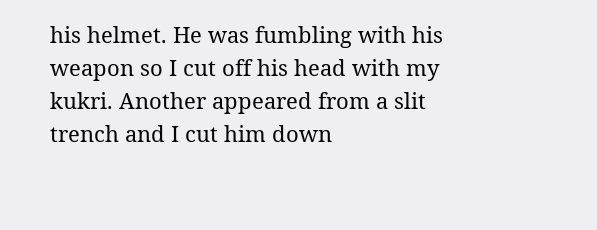his helmet. He was fumbling with his weapon so I cut off his head with my kukri. Another appeared from a slit trench and I cut him down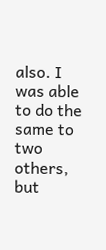also. I was able to do the same to two others, but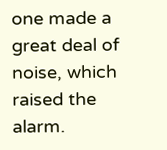one made a great deal of noise, which raised the alarm.